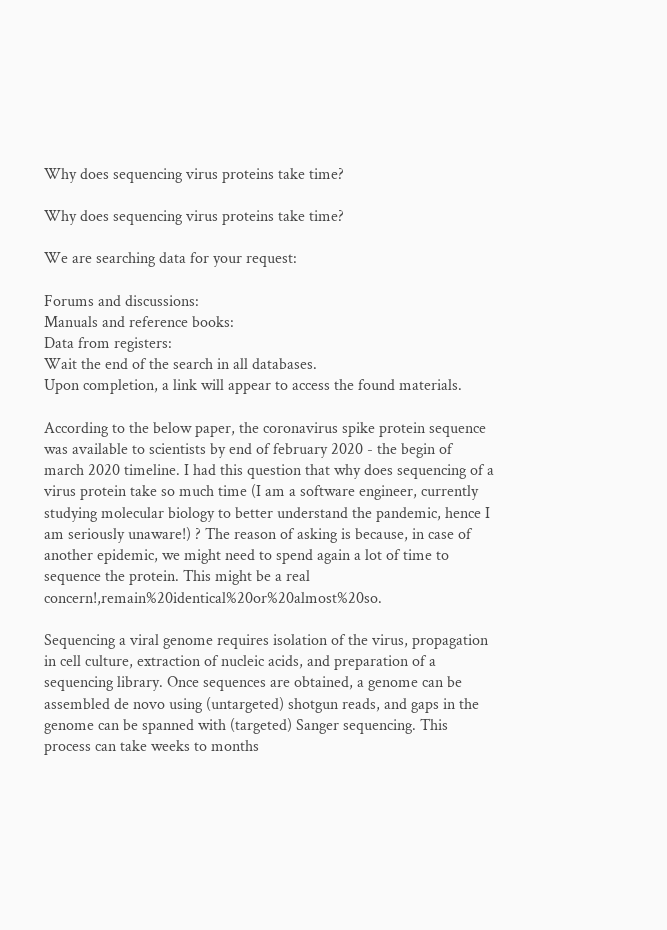Why does sequencing virus proteins take time?

Why does sequencing virus proteins take time?

We are searching data for your request:

Forums and discussions:
Manuals and reference books:
Data from registers:
Wait the end of the search in all databases.
Upon completion, a link will appear to access the found materials.

According to the below paper, the coronavirus spike protein sequence was available to scientists by end of february 2020 - the begin of march 2020 timeline. I had this question that why does sequencing of a virus protein take so much time (I am a software engineer, currently studying molecular biology to better understand the pandemic, hence I am seriously unaware!) ? The reason of asking is because, in case of another epidemic, we might need to spend again a lot of time to sequence the protein. This might be a real concern!,remain%20identical%20or%20almost%20so.

Sequencing a viral genome requires isolation of the virus, propagation in cell culture, extraction of nucleic acids, and preparation of a sequencing library. Once sequences are obtained, a genome can be assembled de novo using (untargeted) shotgun reads, and gaps in the genome can be spanned with (targeted) Sanger sequencing. This process can take weeks to months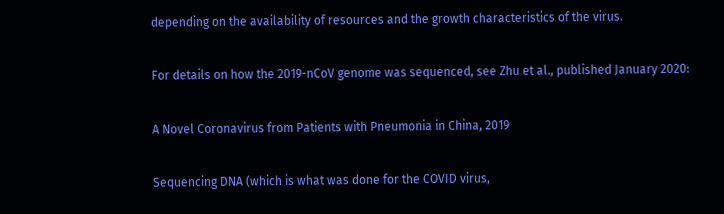depending on the availability of resources and the growth characteristics of the virus.

For details on how the 2019-nCoV genome was sequenced, see Zhu et al., published January 2020:

A Novel Coronavirus from Patients with Pneumonia in China, 2019

Sequencing DNA (which is what was done for the COVID virus,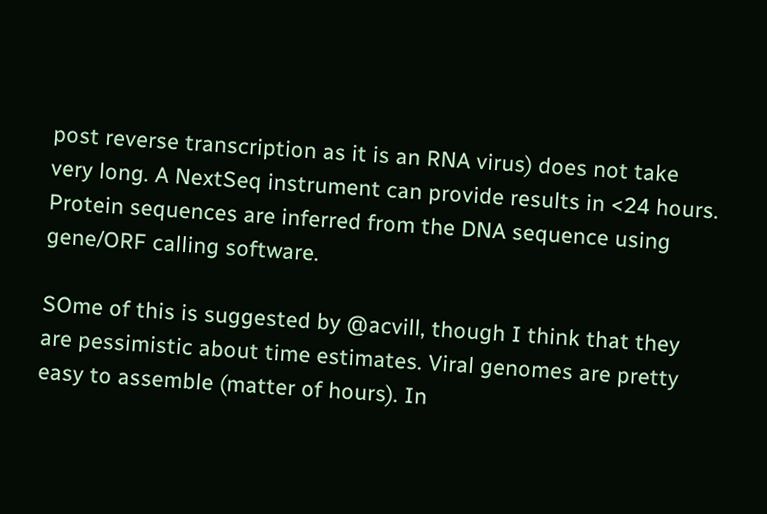post reverse transcription as it is an RNA virus) does not take very long. A NextSeq instrument can provide results in <24 hours. Protein sequences are inferred from the DNA sequence using gene/ORF calling software.

SOme of this is suggested by @acvill, though I think that they are pessimistic about time estimates. Viral genomes are pretty easy to assemble (matter of hours). In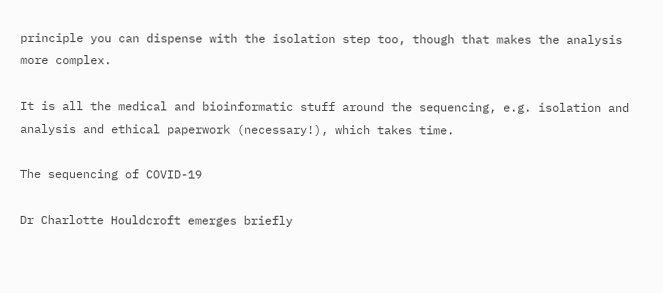principle you can dispense with the isolation step too, though that makes the analysis more complex.

It is all the medical and bioinformatic stuff around the sequencing, e.g. isolation and analysis and ethical paperwork (necessary!), which takes time.

The sequencing of COVID-19

Dr Charlotte Houldcroft emerges briefly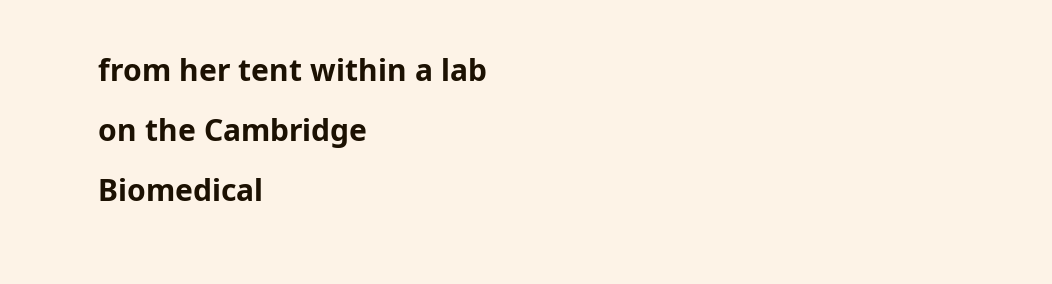from her tent within a lab on the Cambridge Biomedical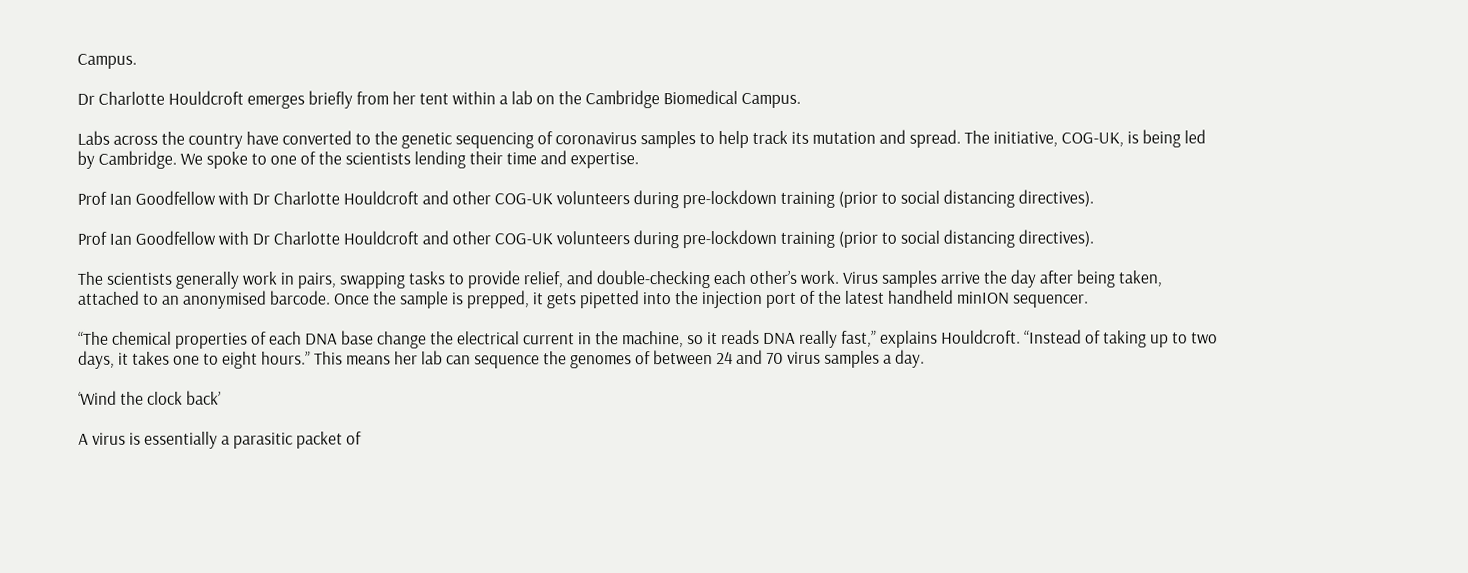Campus.

Dr Charlotte Houldcroft emerges briefly from her tent within a lab on the Cambridge Biomedical Campus.

Labs across the country have converted to the genetic sequencing of coronavirus samples to help track its mutation and spread. The initiative, COG-UK, is being led by Cambridge. We spoke to one of the scientists lending their time and expertise.

Prof Ian Goodfellow with Dr Charlotte Houldcroft and other COG-UK volunteers during pre-lockdown training (prior to social distancing directives).

Prof Ian Goodfellow with Dr Charlotte Houldcroft and other COG-UK volunteers during pre-lockdown training (prior to social distancing directives).

The scientists generally work in pairs, swapping tasks to provide relief, and double-checking each other’s work. Virus samples arrive the day after being taken, attached to an anonymised barcode. Once the sample is prepped, it gets pipetted into the injection port of the latest handheld minION sequencer.

“The chemical properties of each DNA base change the electrical current in the machine, so it reads DNA really fast,” explains Houldcroft. “Instead of taking up to two days, it takes one to eight hours.” This means her lab can sequence the genomes of between 24 and 70 virus samples a day.

‘Wind the clock back’

A virus is essentially a parasitic packet of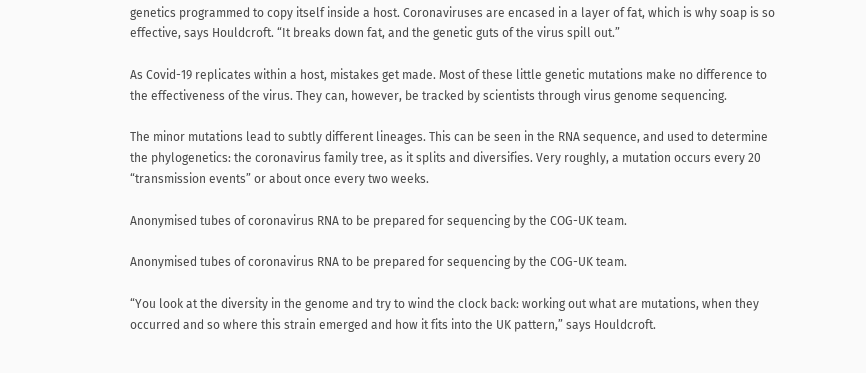genetics programmed to copy itself inside a host. Coronaviruses are encased in a layer of fat, which is why soap is so effective, says Houldcroft. “It breaks down fat, and the genetic guts of the virus spill out.”

As Covid-19 replicates within a host, mistakes get made. Most of these little genetic mutations make no difference to the effectiveness of the virus. They can, however, be tracked by scientists through virus genome sequencing.

The minor mutations lead to subtly different lineages. This can be seen in the RNA sequence, and used to determine the phylogenetics: the coronavirus family tree, as it splits and diversifies. Very roughly, a mutation occurs every 20 “transmission events” or about once every two weeks.

Anonymised tubes of coronavirus RNA to be prepared for sequencing by the COG-UK team.

Anonymised tubes of coronavirus RNA to be prepared for sequencing by the COG-UK team.

“You look at the diversity in the genome and try to wind the clock back: working out what are mutations, when they occurred and so where this strain emerged and how it fits into the UK pattern,” says Houldcroft.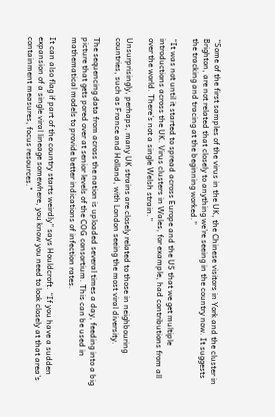“Some of the first samples of the virus in the UK, the Chinese visitors in York and the cluster in Brighton, are not related that closely to anything we’re seeing in the country now. It suggests the tracking and tracing at the beginning worked.”

“It was not until it started to spread across Europe and the US that we get multiple introductions across the UK. Virus clusters in Wales, for example, had contributions from all over the world. There’s not a single Welsh strain.”

Unsurprisingly, perhaps, many UK strains are closely related to those in neighbouring countries, such as France and Holland, with London seeing the most viral diversity.

The sequencing data from across the nation is uploaded several times a day, feeding into a big picture that gets pored over at senior levels of the COG consortium. This can be used in mathematical models to provide better indications of infection rates.

It can also flag if part of the country starts weirdly” says Houldcroft. “If you have a sudden expansion of a single viral lineage somewhere, you know you need to look closely at that area’s containment measures, focus resources."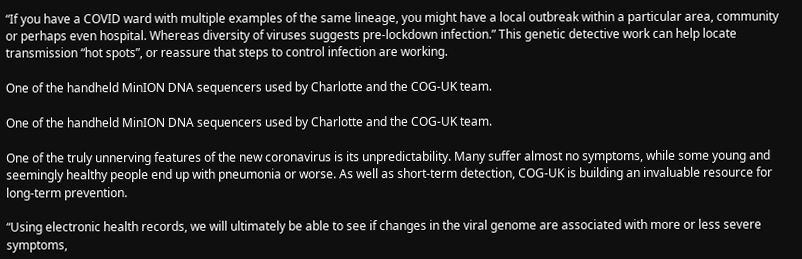“If you have a COVID ward with multiple examples of the same lineage, you might have a local outbreak within a particular area, community or perhaps even hospital. Whereas diversity of viruses suggests pre-lockdown infection.” This genetic detective work can help locate transmission “hot spots”, or reassure that steps to control infection are working.

One of the handheld MinION DNA sequencers used by Charlotte and the COG-UK team.

One of the handheld MinION DNA sequencers used by Charlotte and the COG-UK team.

One of the truly unnerving features of the new coronavirus is its unpredictability. Many suffer almost no symptoms, while some young and seemingly healthy people end up with pneumonia or worse. As well as short-term detection, COG-UK is building an invaluable resource for long-term prevention.

“Using electronic health records, we will ultimately be able to see if changes in the viral genome are associated with more or less severe symptoms,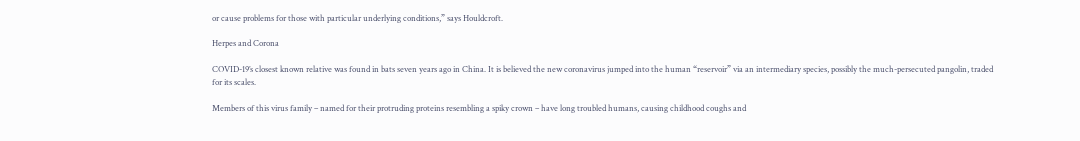or cause problems for those with particular underlying conditions,” says Houldcroft.

Herpes and Corona

COVID-19’s closest known relative was found in bats seven years ago in China. It is believed the new coronavirus jumped into the human “reservoir” via an intermediary species, possibly the much-persecuted pangolin, traded for its scales.

Members of this virus family – named for their protruding proteins resembling a spiky crown – have long troubled humans, causing childhood coughs and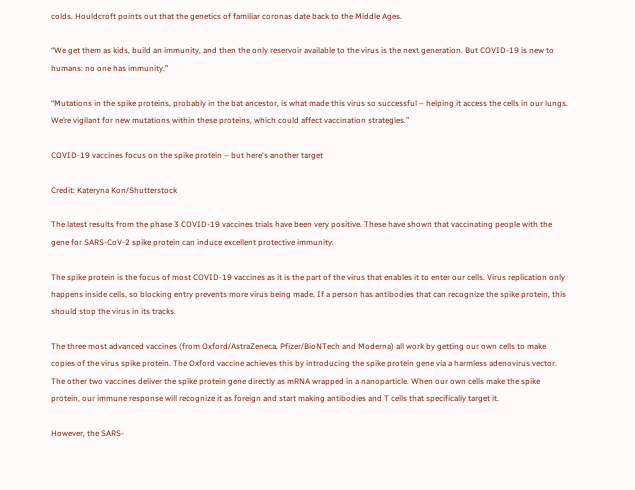colds. Houldcroft points out that the genetics of familiar coronas date back to the Middle Ages.

“We get them as kids, build an immunity, and then the only reservoir available to the virus is the next generation. But COVID-19 is new to humans: no one has immunity.”

“Mutations in the spike proteins, probably in the bat ancestor, is what made this virus so successful – helping it access the cells in our lungs. We’re vigilant for new mutations within these proteins, which could affect vaccination strategies.”

COVID-19 vaccines focus on the spike protein – but here's another target

Credit: Kateryna Kon/Shutterstock

The latest results from the phase 3 COVID-19 vaccines trials have been very positive. These have shown that vaccinating people with the gene for SARS-CoV-2 spike protein can induce excellent protective immunity.

The spike protein is the focus of most COVID-19 vaccines as it is the part of the virus that enables it to enter our cells. Virus replication only happens inside cells, so blocking entry prevents more virus being made. If a person has antibodies that can recognize the spike protein, this should stop the virus in its tracks.

The three most advanced vaccines (from Oxford/AstraZeneca, Pfizer/BioNTech and Moderna) all work by getting our own cells to make copies of the virus spike protein. The Oxford vaccine achieves this by introducing the spike protein gene via a harmless adenovirus vector. The other two vaccines deliver the spike protein gene directly as mRNA wrapped in a nanoparticle. When our own cells make the spike protein, our immune response will recognize it as foreign and start making antibodies and T cells that specifically target it.

However, the SARS-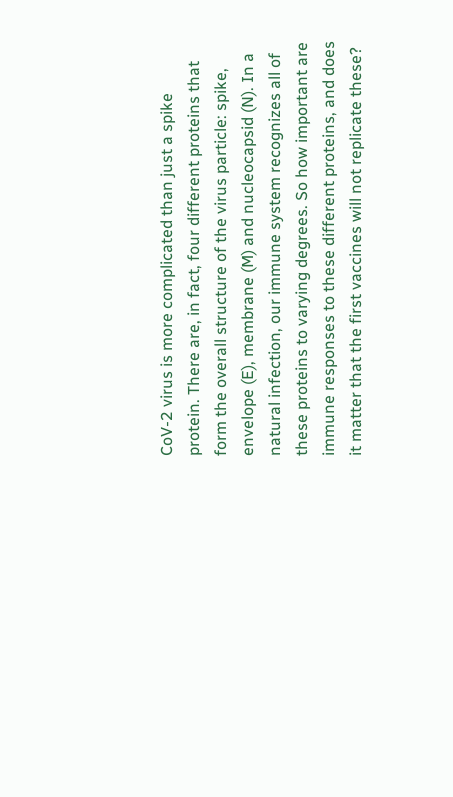CoV-2 virus is more complicated than just a spike protein. There are, in fact, four different proteins that form the overall structure of the virus particle: spike, envelope (E), membrane (M) and nucleocapsid (N). In a natural infection, our immune system recognizes all of these proteins to varying degrees. So how important are immune responses to these different proteins, and does it matter that the first vaccines will not replicate these?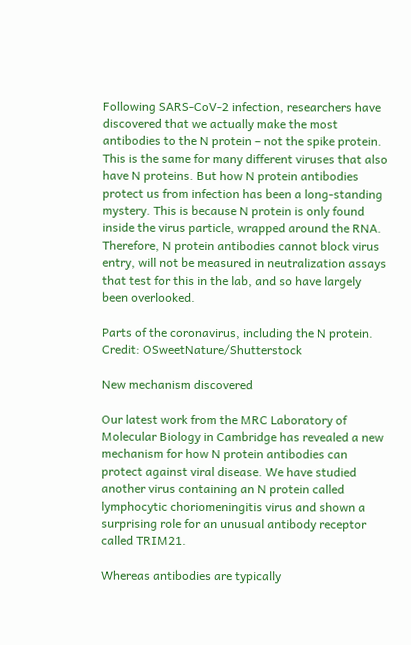Following SARS-CoV-2 infection, researchers have discovered that we actually make the most antibodies to the N protein – not the spike protein. This is the same for many different viruses that also have N proteins. But how N protein antibodies protect us from infection has been a long-standing mystery. This is because N protein is only found inside the virus particle, wrapped around the RNA. Therefore, N protein antibodies cannot block virus entry, will not be measured in neutralization assays that test for this in the lab, and so have largely been overlooked.

Parts of the coronavirus, including the N protein. Credit: OSweetNature/Shutterstock

New mechanism discovered

Our latest work from the MRC Laboratory of Molecular Biology in Cambridge has revealed a new mechanism for how N protein antibodies can protect against viral disease. We have studied another virus containing an N protein called lymphocytic choriomeningitis virus and shown a surprising role for an unusual antibody receptor called TRIM21.

Whereas antibodies are typically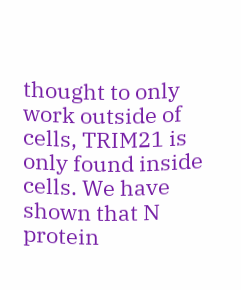thought to only work outside of cells, TRIM21 is only found inside cells. We have shown that N protein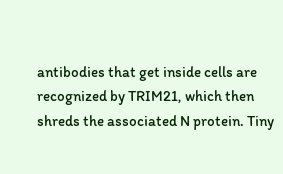antibodies that get inside cells are recognized by TRIM21, which then shreds the associated N protein. Tiny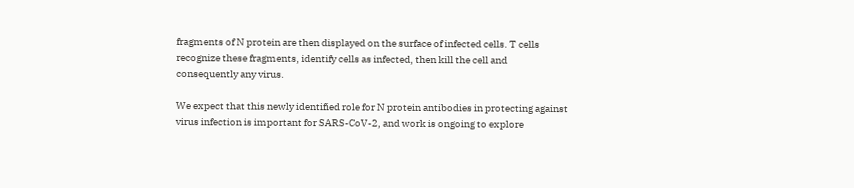fragments of N protein are then displayed on the surface of infected cells. T cells recognize these fragments, identify cells as infected, then kill the cell and consequently any virus.

We expect that this newly identified role for N protein antibodies in protecting against virus infection is important for SARS-CoV-2, and work is ongoing to explore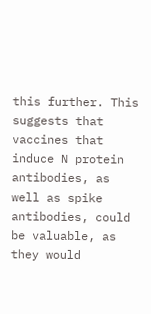this further. This suggests that vaccines that induce N protein antibodies, as well as spike antibodies, could be valuable, as they would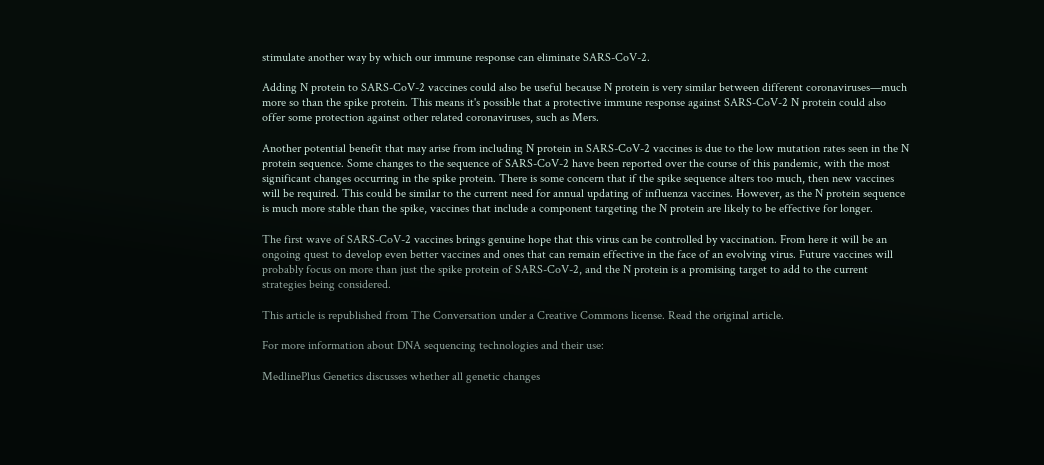stimulate another way by which our immune response can eliminate SARS-CoV-2.

Adding N protein to SARS-CoV-2 vaccines could also be useful because N protein is very similar between different coronaviruses—much more so than the spike protein. This means it's possible that a protective immune response against SARS-CoV-2 N protein could also offer some protection against other related coronaviruses, such as Mers.

Another potential benefit that may arise from including N protein in SARS-CoV-2 vaccines is due to the low mutation rates seen in the N protein sequence. Some changes to the sequence of SARS-CoV-2 have been reported over the course of this pandemic, with the most significant changes occurring in the spike protein. There is some concern that if the spike sequence alters too much, then new vaccines will be required. This could be similar to the current need for annual updating of influenza vaccines. However, as the N protein sequence is much more stable than the spike, vaccines that include a component targeting the N protein are likely to be effective for longer.

The first wave of SARS-CoV-2 vaccines brings genuine hope that this virus can be controlled by vaccination. From here it will be an ongoing quest to develop even better vaccines and ones that can remain effective in the face of an evolving virus. Future vaccines will probably focus on more than just the spike protein of SARS-CoV-2, and the N protein is a promising target to add to the current strategies being considered.

This article is republished from The Conversation under a Creative Commons license. Read the original article.

For more information about DNA sequencing technologies and their use:

MedlinePlus Genetics discusses whether all genetic changes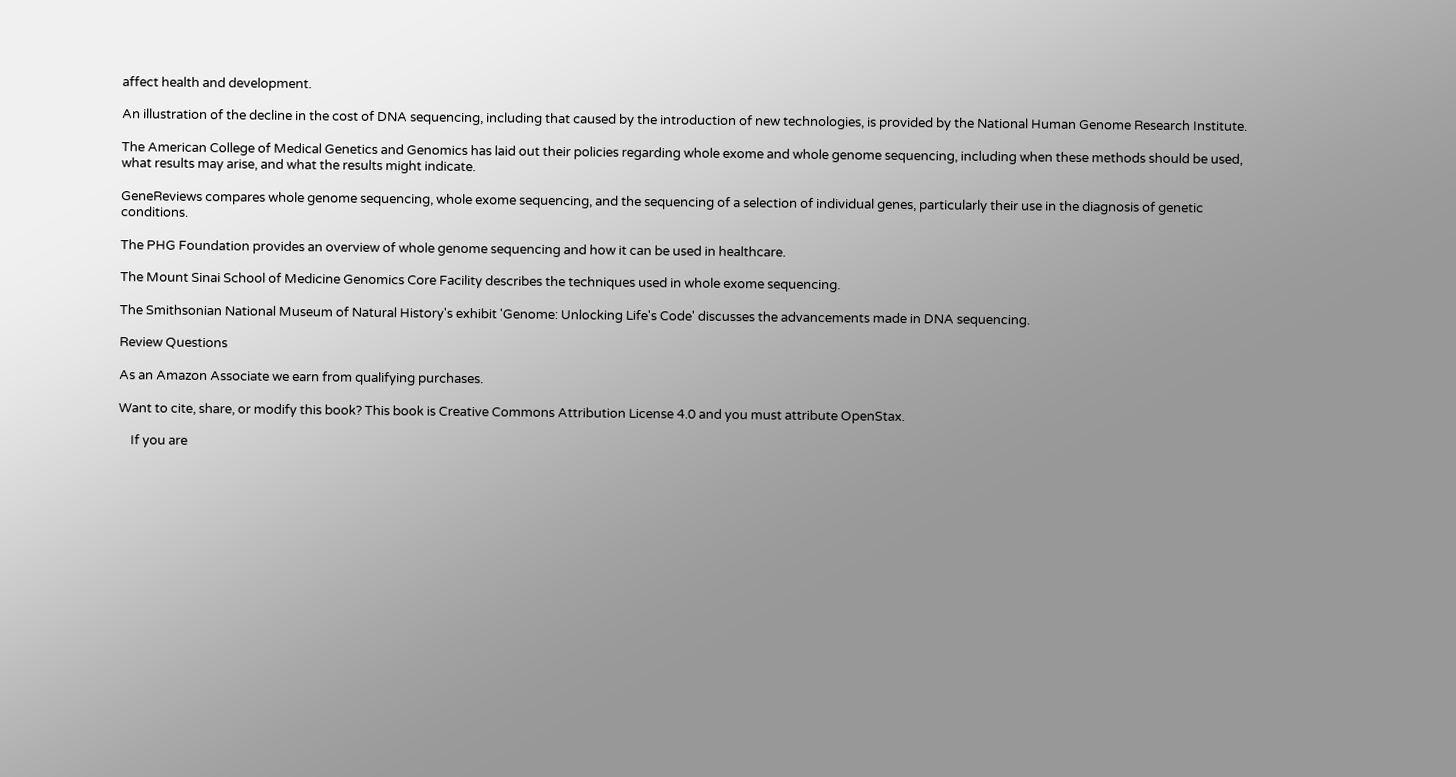affect health and development.

An illustration of the decline in the cost of DNA sequencing, including that caused by the introduction of new technologies, is provided by the National Human Genome Research Institute.

The American College of Medical Genetics and Genomics has laid out their policies regarding whole exome and whole genome sequencing, including when these methods should be used, what results may arise, and what the results might indicate.

GeneReviews compares whole genome sequencing, whole exome sequencing, and the sequencing of a selection of individual genes, particularly their use in the diagnosis of genetic conditions.

The PHG Foundation provides an overview of whole genome sequencing and how it can be used in healthcare.

The Mount Sinai School of Medicine Genomics Core Facility describes the techniques used in whole exome sequencing.

The Smithsonian National Museum of Natural History's exhibit 'Genome: Unlocking Life's Code' discusses the advancements made in DNA sequencing.

Review Questions

As an Amazon Associate we earn from qualifying purchases.

Want to cite, share, or modify this book? This book is Creative Commons Attribution License 4.0 and you must attribute OpenStax.

    If you are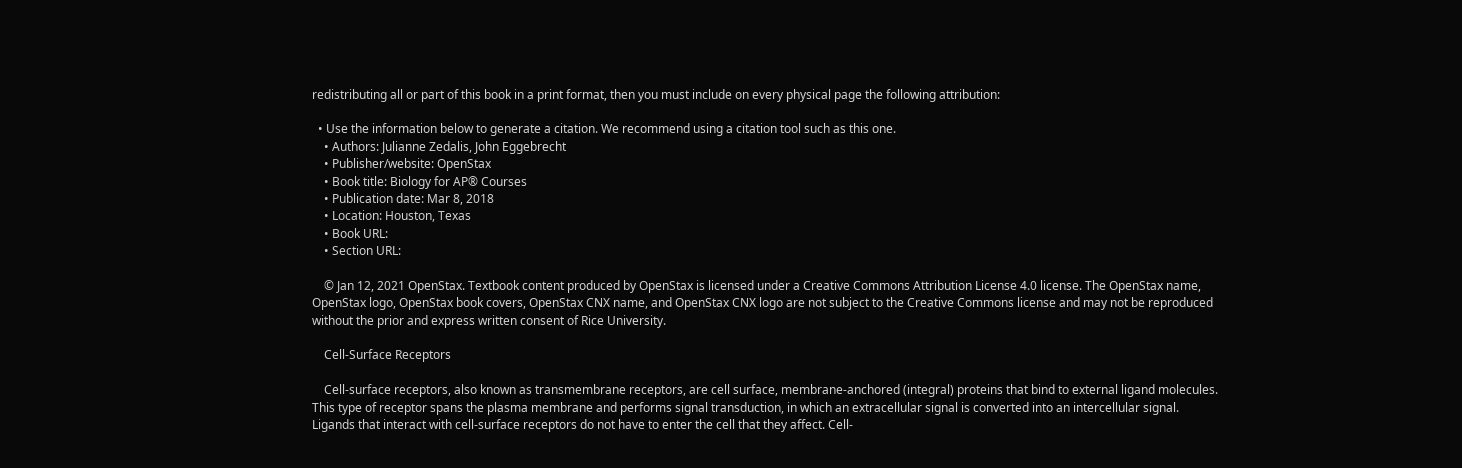redistributing all or part of this book in a print format, then you must include on every physical page the following attribution:

  • Use the information below to generate a citation. We recommend using a citation tool such as this one.
    • Authors: Julianne Zedalis, John Eggebrecht
    • Publisher/website: OpenStax
    • Book title: Biology for AP® Courses
    • Publication date: Mar 8, 2018
    • Location: Houston, Texas
    • Book URL:
    • Section URL:

    © Jan 12, 2021 OpenStax. Textbook content produced by OpenStax is licensed under a Creative Commons Attribution License 4.0 license. The OpenStax name, OpenStax logo, OpenStax book covers, OpenStax CNX name, and OpenStax CNX logo are not subject to the Creative Commons license and may not be reproduced without the prior and express written consent of Rice University.

    Cell-Surface Receptors

    Cell-surface receptors, also known as transmembrane receptors, are cell surface, membrane-anchored (integral) proteins that bind to external ligand molecules. This type of receptor spans the plasma membrane and performs signal transduction, in which an extracellular signal is converted into an intercellular signal. Ligands that interact with cell-surface receptors do not have to enter the cell that they affect. Cell-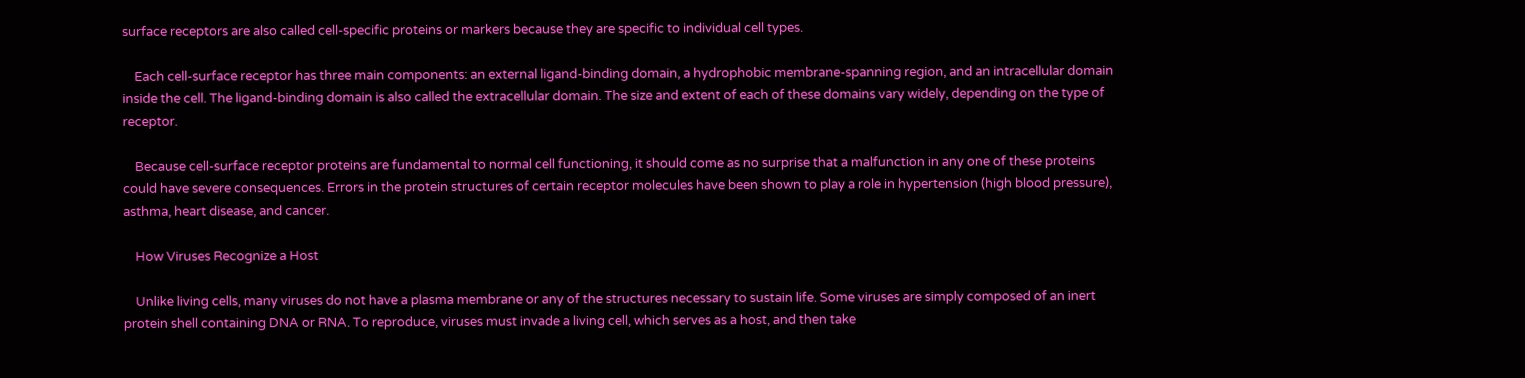surface receptors are also called cell-specific proteins or markers because they are specific to individual cell types.

    Each cell-surface receptor has three main components: an external ligand-binding domain, a hydrophobic membrane-spanning region, and an intracellular domain inside the cell. The ligand-binding domain is also called the extracellular domain. The size and extent of each of these domains vary widely, depending on the type of receptor.

    Because cell-surface receptor proteins are fundamental to normal cell functioning, it should come as no surprise that a malfunction in any one of these proteins could have severe consequences. Errors in the protein structures of certain receptor molecules have been shown to play a role in hypertension (high blood pressure), asthma, heart disease, and cancer.

    How Viruses Recognize a Host

    Unlike living cells, many viruses do not have a plasma membrane or any of the structures necessary to sustain life. Some viruses are simply composed of an inert protein shell containing DNA or RNA. To reproduce, viruses must invade a living cell, which serves as a host, and then take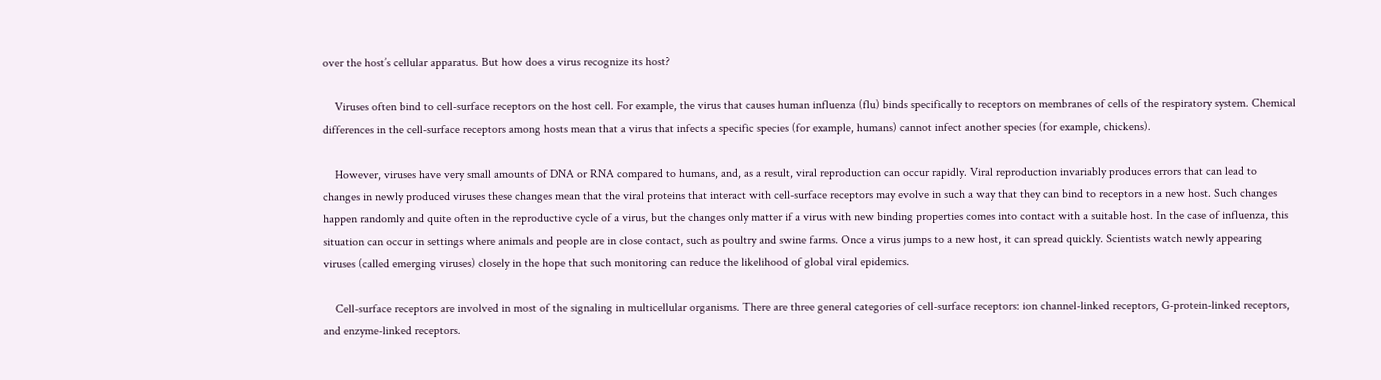over the host’s cellular apparatus. But how does a virus recognize its host?

    Viruses often bind to cell-surface receptors on the host cell. For example, the virus that causes human influenza (flu) binds specifically to receptors on membranes of cells of the respiratory system. Chemical differences in the cell-surface receptors among hosts mean that a virus that infects a specific species (for example, humans) cannot infect another species (for example, chickens).

    However, viruses have very small amounts of DNA or RNA compared to humans, and, as a result, viral reproduction can occur rapidly. Viral reproduction invariably produces errors that can lead to changes in newly produced viruses these changes mean that the viral proteins that interact with cell-surface receptors may evolve in such a way that they can bind to receptors in a new host. Such changes happen randomly and quite often in the reproductive cycle of a virus, but the changes only matter if a virus with new binding properties comes into contact with a suitable host. In the case of influenza, this situation can occur in settings where animals and people are in close contact, such as poultry and swine farms. Once a virus jumps to a new host, it can spread quickly. Scientists watch newly appearing viruses (called emerging viruses) closely in the hope that such monitoring can reduce the likelihood of global viral epidemics.

    Cell-surface receptors are involved in most of the signaling in multicellular organisms. There are three general categories of cell-surface receptors: ion channel-linked receptors, G-protein-linked receptors, and enzyme-linked receptors.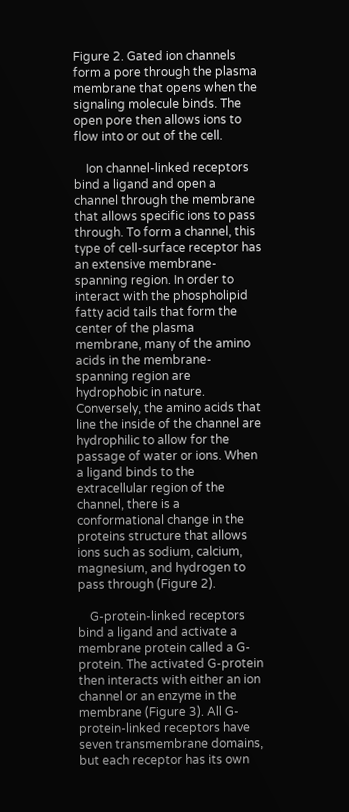Figure 2. Gated ion channels form a pore through the plasma membrane that opens when the signaling molecule binds. The open pore then allows ions to flow into or out of the cell.

    Ion channel-linked receptors bind a ligand and open a channel through the membrane that allows specific ions to pass through. To form a channel, this type of cell-surface receptor has an extensive membrane-spanning region. In order to interact with the phospholipid fatty acid tails that form the center of the plasma membrane, many of the amino acids in the membrane-spanning region are hydrophobic in nature. Conversely, the amino acids that line the inside of the channel are hydrophilic to allow for the passage of water or ions. When a ligand binds to the extracellular region of the channel, there is a conformational change in the proteins structure that allows ions such as sodium, calcium, magnesium, and hydrogen to pass through (Figure 2).

    G-protein-linked receptors bind a ligand and activate a membrane protein called a G-protein. The activated G-protein then interacts with either an ion channel or an enzyme in the membrane (Figure 3). All G-protein-linked receptors have seven transmembrane domains, but each receptor has its own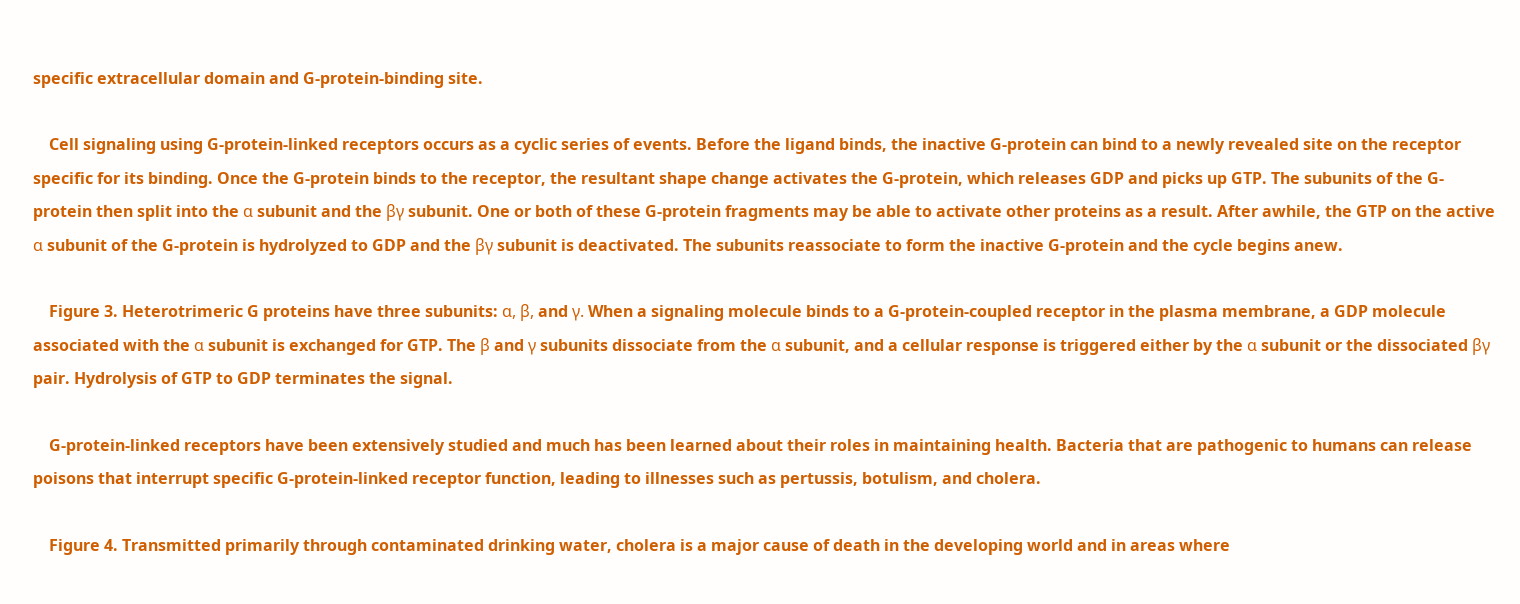specific extracellular domain and G-protein-binding site.

    Cell signaling using G-protein-linked receptors occurs as a cyclic series of events. Before the ligand binds, the inactive G-protein can bind to a newly revealed site on the receptor specific for its binding. Once the G-protein binds to the receptor, the resultant shape change activates the G-protein, which releases GDP and picks up GTP. The subunits of the G-protein then split into the α subunit and the βγ subunit. One or both of these G-protein fragments may be able to activate other proteins as a result. After awhile, the GTP on the active α subunit of the G-protein is hydrolyzed to GDP and the βγ subunit is deactivated. The subunits reassociate to form the inactive G-protein and the cycle begins anew.

    Figure 3. Heterotrimeric G proteins have three subunits: α, β, and γ. When a signaling molecule binds to a G-protein-coupled receptor in the plasma membrane, a GDP molecule associated with the α subunit is exchanged for GTP. The β and γ subunits dissociate from the α subunit, and a cellular response is triggered either by the α subunit or the dissociated βγ pair. Hydrolysis of GTP to GDP terminates the signal.

    G-protein-linked receptors have been extensively studied and much has been learned about their roles in maintaining health. Bacteria that are pathogenic to humans can release poisons that interrupt specific G-protein-linked receptor function, leading to illnesses such as pertussis, botulism, and cholera.

    Figure 4. Transmitted primarily through contaminated drinking water, cholera is a major cause of death in the developing world and in areas where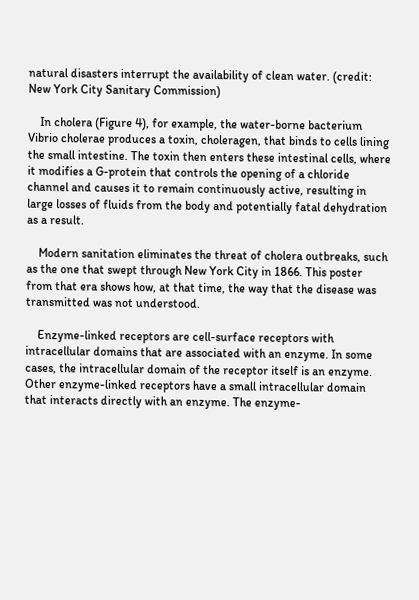natural disasters interrupt the availability of clean water. (credit: New York City Sanitary Commission)

    In cholera (Figure 4), for example, the water-borne bacterium Vibrio cholerae produces a toxin, choleragen, that binds to cells lining the small intestine. The toxin then enters these intestinal cells, where it modifies a G-protein that controls the opening of a chloride channel and causes it to remain continuously active, resulting in large losses of fluids from the body and potentially fatal dehydration as a result.

    Modern sanitation eliminates the threat of cholera outbreaks, such as the one that swept through New York City in 1866. This poster from that era shows how, at that time, the way that the disease was transmitted was not understood.

    Enzyme-linked receptors are cell-surface receptors with intracellular domains that are associated with an enzyme. In some cases, the intracellular domain of the receptor itself is an enzyme. Other enzyme-linked receptors have a small intracellular domain that interacts directly with an enzyme. The enzyme-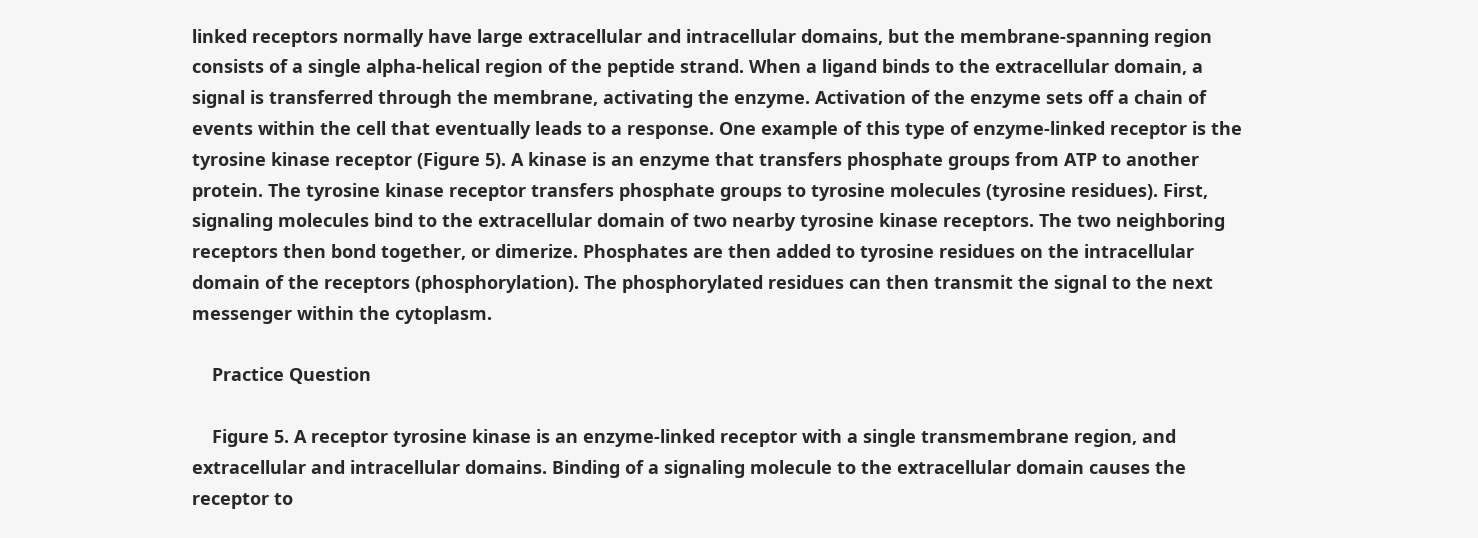linked receptors normally have large extracellular and intracellular domains, but the membrane-spanning region consists of a single alpha-helical region of the peptide strand. When a ligand binds to the extracellular domain, a signal is transferred through the membrane, activating the enzyme. Activation of the enzyme sets off a chain of events within the cell that eventually leads to a response. One example of this type of enzyme-linked receptor is the tyrosine kinase receptor (Figure 5). A kinase is an enzyme that transfers phosphate groups from ATP to another protein. The tyrosine kinase receptor transfers phosphate groups to tyrosine molecules (tyrosine residues). First, signaling molecules bind to the extracellular domain of two nearby tyrosine kinase receptors. The two neighboring receptors then bond together, or dimerize. Phosphates are then added to tyrosine residues on the intracellular domain of the receptors (phosphorylation). The phosphorylated residues can then transmit the signal to the next messenger within the cytoplasm.

    Practice Question

    Figure 5. A receptor tyrosine kinase is an enzyme-linked receptor with a single transmembrane region, and extracellular and intracellular domains. Binding of a signaling molecule to the extracellular domain causes the receptor to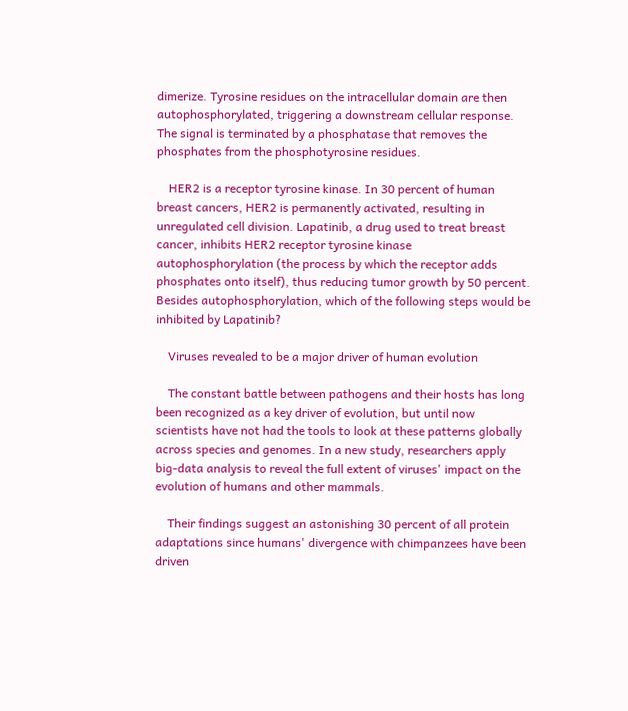dimerize. Tyrosine residues on the intracellular domain are then autophosphorylated, triggering a downstream cellular response. The signal is terminated by a phosphatase that removes the phosphates from the phosphotyrosine residues.

    HER2 is a receptor tyrosine kinase. In 30 percent of human breast cancers, HER2 is permanently activated, resulting in unregulated cell division. Lapatinib, a drug used to treat breast cancer, inhibits HER2 receptor tyrosine kinase autophosphorylation (the process by which the receptor adds phosphates onto itself), thus reducing tumor growth by 50 percent. Besides autophosphorylation, which of the following steps would be inhibited by Lapatinib?

    Viruses revealed to be a major driver of human evolution

    The constant battle between pathogens and their hosts has long been recognized as a key driver of evolution, but until now scientists have not had the tools to look at these patterns globally across species and genomes. In a new study, researchers apply big-data analysis to reveal the full extent of viruses' impact on the evolution of humans and other mammals.

    Their findings suggest an astonishing 30 percent of all protein adaptations since humans' divergence with chimpanzees have been driven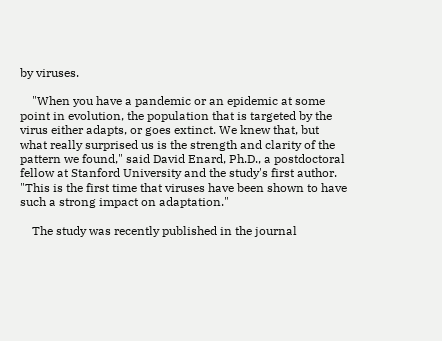by viruses.

    "When you have a pandemic or an epidemic at some point in evolution, the population that is targeted by the virus either adapts, or goes extinct. We knew that, but what really surprised us is the strength and clarity of the pattern we found," said David Enard, Ph.D., a postdoctoral fellow at Stanford University and the study's first author. "This is the first time that viruses have been shown to have such a strong impact on adaptation."

    The study was recently published in the journal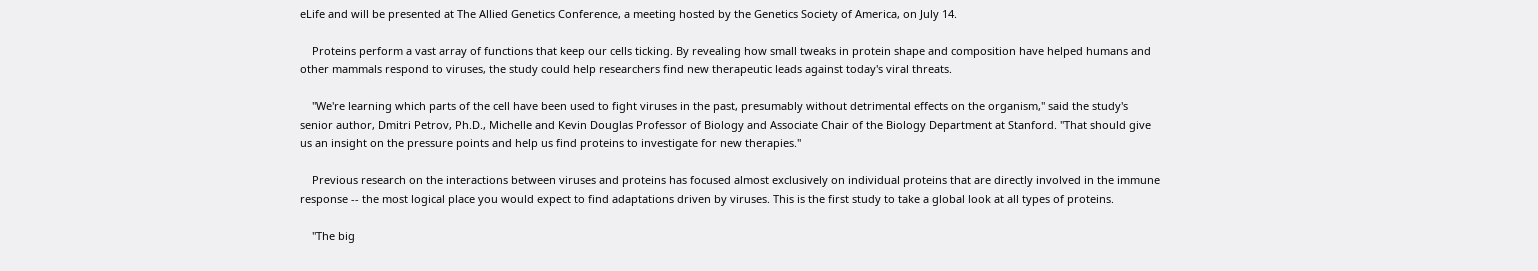eLife and will be presented at The Allied Genetics Conference, a meeting hosted by the Genetics Society of America, on July 14.

    Proteins perform a vast array of functions that keep our cells ticking. By revealing how small tweaks in protein shape and composition have helped humans and other mammals respond to viruses, the study could help researchers find new therapeutic leads against today's viral threats.

    "We're learning which parts of the cell have been used to fight viruses in the past, presumably without detrimental effects on the organism," said the study's senior author, Dmitri Petrov, Ph.D., Michelle and Kevin Douglas Professor of Biology and Associate Chair of the Biology Department at Stanford. "That should give us an insight on the pressure points and help us find proteins to investigate for new therapies."

    Previous research on the interactions between viruses and proteins has focused almost exclusively on individual proteins that are directly involved in the immune response -- the most logical place you would expect to find adaptations driven by viruses. This is the first study to take a global look at all types of proteins.

    "The big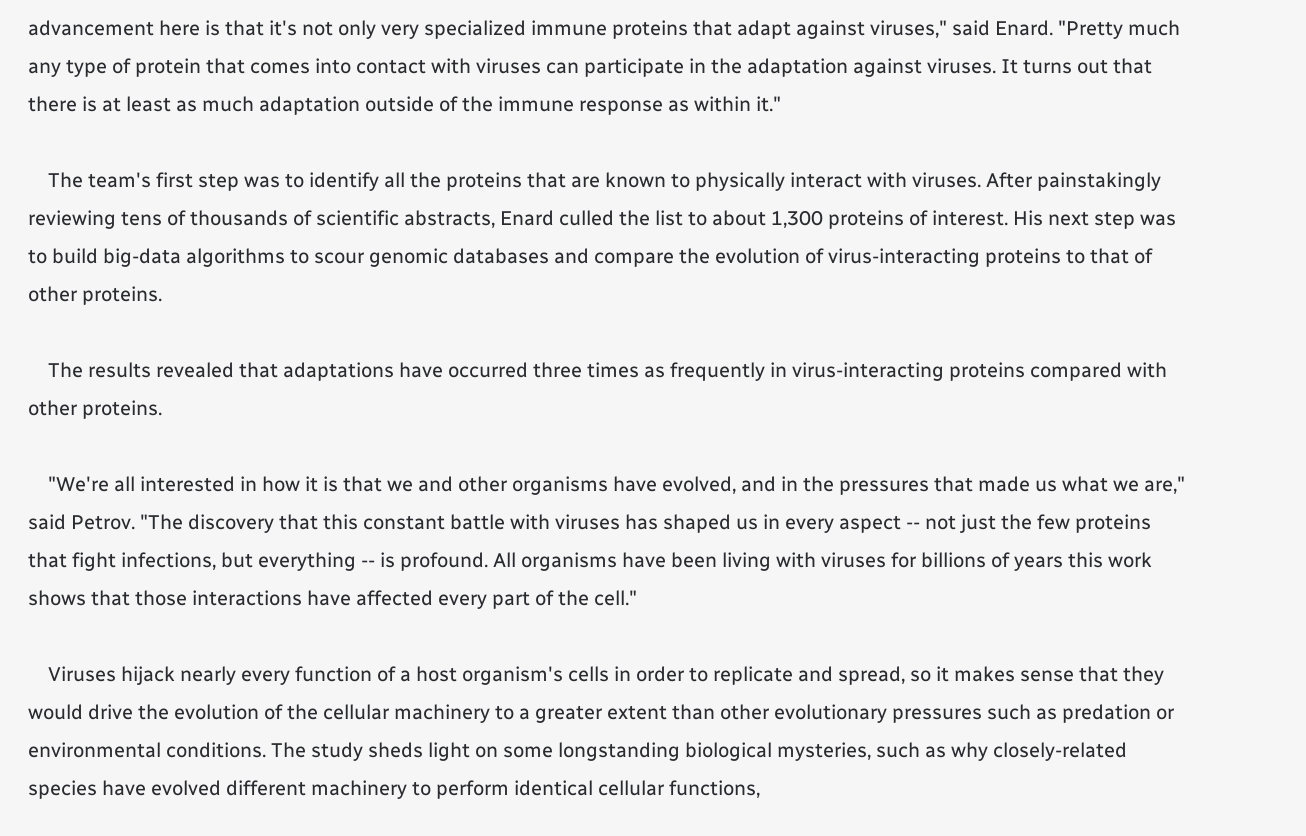advancement here is that it's not only very specialized immune proteins that adapt against viruses," said Enard. "Pretty much any type of protein that comes into contact with viruses can participate in the adaptation against viruses. It turns out that there is at least as much adaptation outside of the immune response as within it."

    The team's first step was to identify all the proteins that are known to physically interact with viruses. After painstakingly reviewing tens of thousands of scientific abstracts, Enard culled the list to about 1,300 proteins of interest. His next step was to build big-data algorithms to scour genomic databases and compare the evolution of virus-interacting proteins to that of other proteins.

    The results revealed that adaptations have occurred three times as frequently in virus-interacting proteins compared with other proteins.

    "We're all interested in how it is that we and other organisms have evolved, and in the pressures that made us what we are," said Petrov. "The discovery that this constant battle with viruses has shaped us in every aspect -- not just the few proteins that fight infections, but everything -- is profound. All organisms have been living with viruses for billions of years this work shows that those interactions have affected every part of the cell."

    Viruses hijack nearly every function of a host organism's cells in order to replicate and spread, so it makes sense that they would drive the evolution of the cellular machinery to a greater extent than other evolutionary pressures such as predation or environmental conditions. The study sheds light on some longstanding biological mysteries, such as why closely-related species have evolved different machinery to perform identical cellular functions,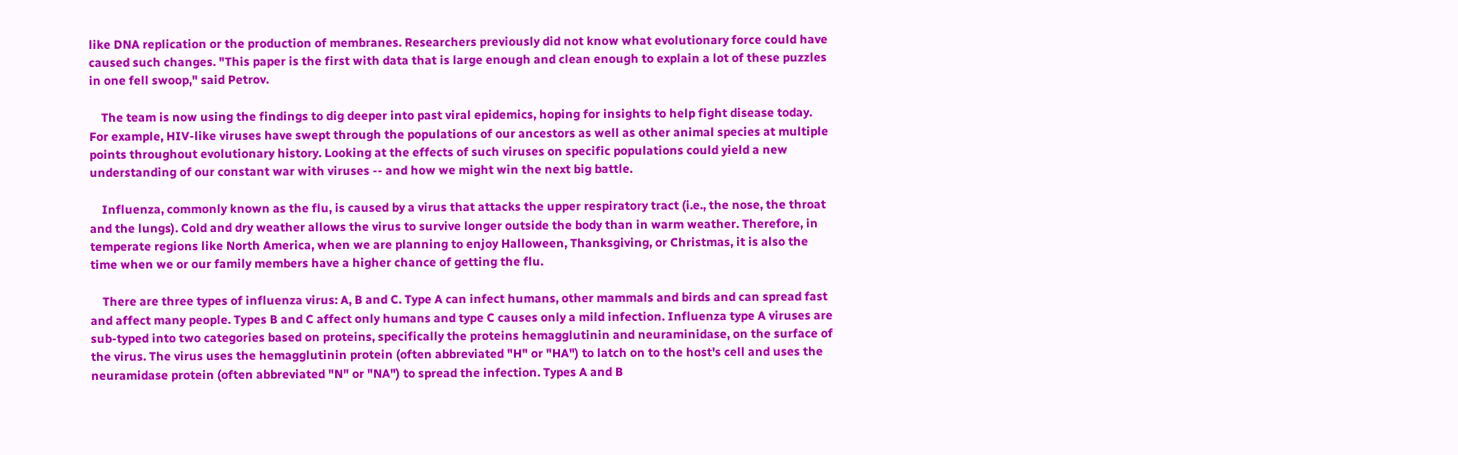like DNA replication or the production of membranes. Researchers previously did not know what evolutionary force could have caused such changes. "This paper is the first with data that is large enough and clean enough to explain a lot of these puzzles in one fell swoop," said Petrov.

    The team is now using the findings to dig deeper into past viral epidemics, hoping for insights to help fight disease today. For example, HIV-like viruses have swept through the populations of our ancestors as well as other animal species at multiple points throughout evolutionary history. Looking at the effects of such viruses on specific populations could yield a new understanding of our constant war with viruses -- and how we might win the next big battle.

    Influenza, commonly known as the flu, is caused by a virus that attacks the upper respiratory tract (i.e., the nose, the throat and the lungs). Cold and dry weather allows the virus to survive longer outside the body than in warm weather. Therefore, in temperate regions like North America, when we are planning to enjoy Halloween, Thanksgiving, or Christmas, it is also the time when we or our family members have a higher chance of getting the flu.

    There are three types of influenza virus: A, B and C. Type A can infect humans, other mammals and birds and can spread fast and affect many people. Types B and C affect only humans and type C causes only a mild infection. Influenza type A viruses are sub-typed into two categories based on proteins, specifically the proteins hemagglutinin and neuraminidase, on the surface of the virus. The virus uses the hemagglutinin protein (often abbreviated "H" or "HA") to latch on to the host's cell and uses the neuramidase protein (often abbreviated "N" or "NA") to spread the infection. Types A and B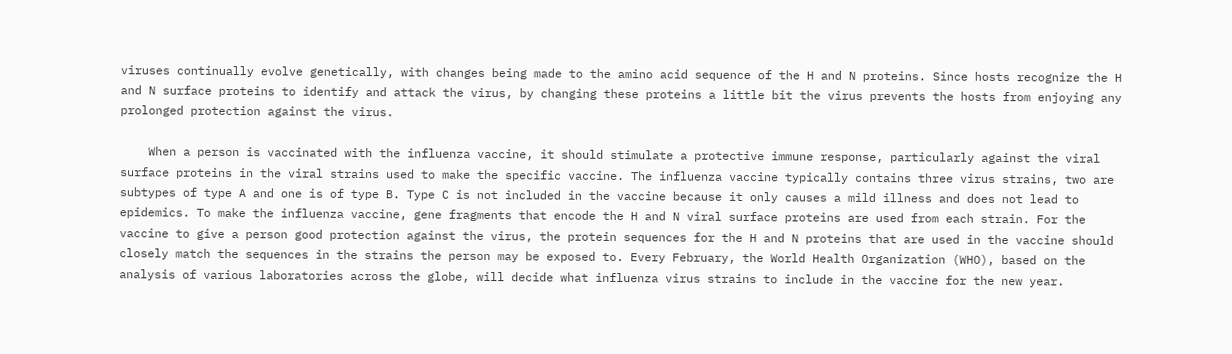viruses continually evolve genetically, with changes being made to the amino acid sequence of the H and N proteins. Since hosts recognize the H and N surface proteins to identify and attack the virus, by changing these proteins a little bit the virus prevents the hosts from enjoying any prolonged protection against the virus.

    When a person is vaccinated with the influenza vaccine, it should stimulate a protective immune response, particularly against the viral surface proteins in the viral strains used to make the specific vaccine. The influenza vaccine typically contains three virus strains, two are subtypes of type A and one is of type B. Type C is not included in the vaccine because it only causes a mild illness and does not lead to epidemics. To make the influenza vaccine, gene fragments that encode the H and N viral surface proteins are used from each strain. For the vaccine to give a person good protection against the virus, the protein sequences for the H and N proteins that are used in the vaccine should closely match the sequences in the strains the person may be exposed to. Every February, the World Health Organization (WHO), based on the analysis of various laboratories across the globe, will decide what influenza virus strains to include in the vaccine for the new year.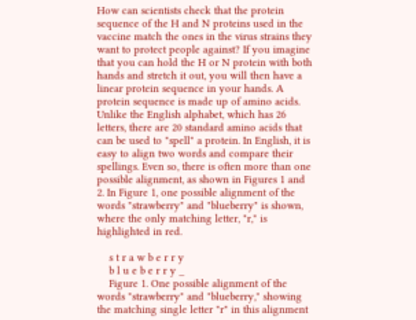How can scientists check that the protein sequence of the H and N proteins used in the vaccine match the ones in the virus strains they want to protect people against? If you imagine that you can hold the H or N protein with both hands and stretch it out, you will then have a linear protein sequence in your hands. A protein sequence is made up of amino acids. Unlike the English alphabet, which has 26 letters, there are 20 standard amino acids that can be used to "spell" a protein. In English, it is easy to align two words and compare their spellings. Even so, there is often more than one possible alignment, as shown in Figures 1 and 2. In Figure 1, one possible alignment of the words "strawberry" and "blueberry" is shown, where the only matching letter, "r," is highlighted in red.

    s t r a w b e r r y
    b l u e b e r r y _
    Figure 1. One possible alignment of the words "strawberry" and "blueberry," showing the matching single letter "r" in this alignment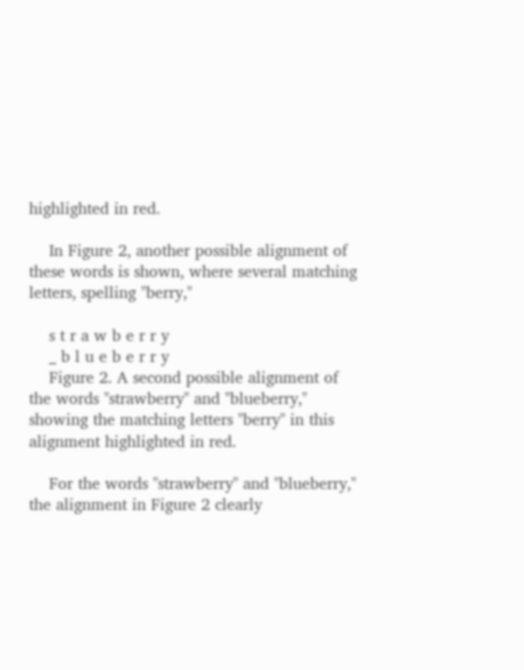highlighted in red.

    In Figure 2, another possible alignment of these words is shown, where several matching letters, spelling "berry,"

    s t r a w b e r r y
    _ b l u e b e r r y
    Figure 2. A second possible alignment of the words "strawberry" and "blueberry," showing the matching letters "berry" in this alignment highlighted in red.

    For the words "strawberry" and "blueberry," the alignment in Figure 2 clearly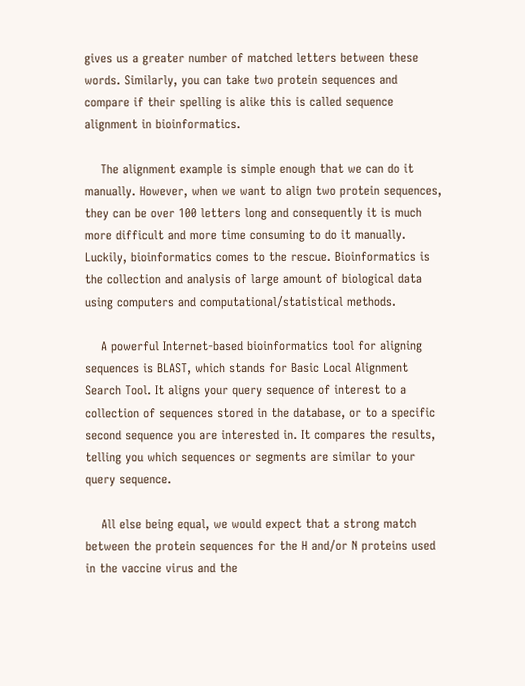gives us a greater number of matched letters between these words. Similarly, you can take two protein sequences and compare if their spelling is alike this is called sequence alignment in bioinformatics.

    The alignment example is simple enough that we can do it manually. However, when we want to align two protein sequences, they can be over 100 letters long and consequently it is much more difficult and more time consuming to do it manually. Luckily, bioinformatics comes to the rescue. Bioinformatics is the collection and analysis of large amount of biological data using computers and computational/statistical methods.

    A powerful Internet-based bioinformatics tool for aligning sequences is BLAST, which stands for Basic Local Alignment Search Tool. It aligns your query sequence of interest to a collection of sequences stored in the database, or to a specific second sequence you are interested in. It compares the results, telling you which sequences or segments are similar to your query sequence.

    All else being equal, we would expect that a strong match between the protein sequences for the H and/or N proteins used in the vaccine virus and the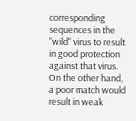corresponding sequences in the "wild" virus to result in good protection against that virus. On the other hand, a poor match would result in weak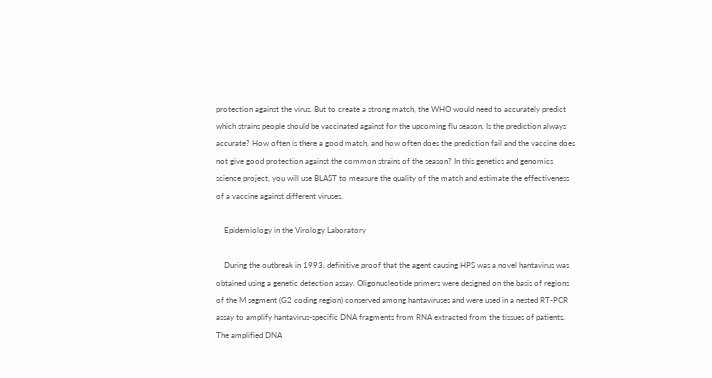protection against the virus. But to create a strong match, the WHO would need to accurately predict which strains people should be vaccinated against for the upcoming flu season. Is the prediction always accurate? How often is there a good match, and how often does the prediction fail and the vaccine does not give good protection against the common strains of the season? In this genetics and genomics science project, you will use BLAST to measure the quality of the match and estimate the effectiveness of a vaccine against different viruses.

    Epidemiology in the Virology Laboratory

    During the outbreak in 1993, definitive proof that the agent causing HPS was a novel hantavirus was obtained using a genetic detection assay. Oligonucleotide primers were designed on the basis of regions of the M segment (G2 coding region) conserved among hantaviruses and were used in a nested RT-PCR assay to amplify hantavirus-specific DNA fragments from RNA extracted from the tissues of patients. The amplified DNA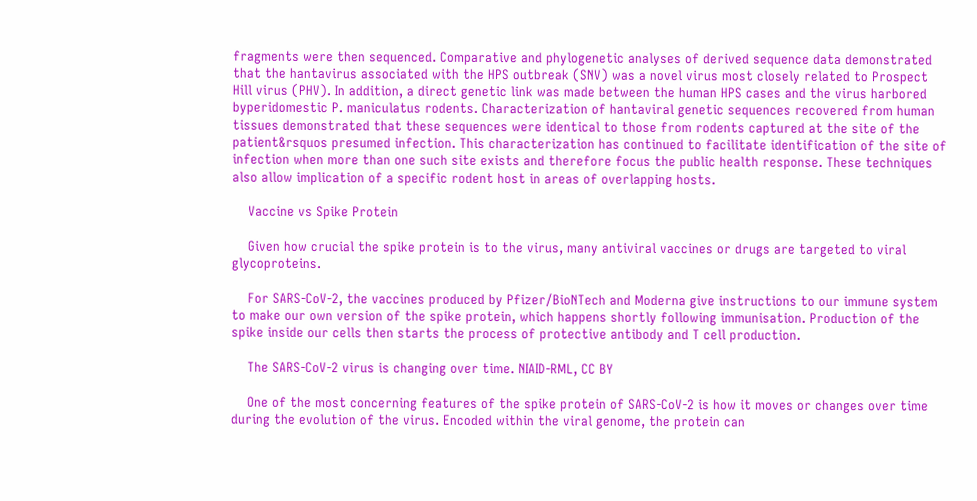fragments were then sequenced. Comparative and phylogenetic analyses of derived sequence data demonstrated that the hantavirus associated with the HPS outbreak (SNV) was a novel virus most closely related to Prospect Hill virus (PHV). In addition, a direct genetic link was made between the human HPS cases and the virus harbored byperidomestic P. maniculatus rodents. Characterization of hantaviral genetic sequences recovered from human tissues demonstrated that these sequences were identical to those from rodents captured at the site of the patient&rsquos presumed infection. This characterization has continued to facilitate identification of the site of infection when more than one such site exists and therefore focus the public health response. These techniques also allow implication of a specific rodent host in areas of overlapping hosts.

    Vaccine vs Spike Protein

    Given how crucial the spike protein is to the virus, many antiviral vaccines or drugs are targeted to viral glycoproteins.

    For SARS-CoV-2, the vaccines produced by Pfizer/BioNTech and Moderna give instructions to our immune system to make our own version of the spike protein, which happens shortly following immunisation. Production of the spike inside our cells then starts the process of protective antibody and T cell production.

    The SARS-CoV-2 virus is changing over time. NIAID-RML, CC BY

    One of the most concerning features of the spike protein of SARS-CoV-2 is how it moves or changes over time during the evolution of the virus. Encoded within the viral genome, the protein can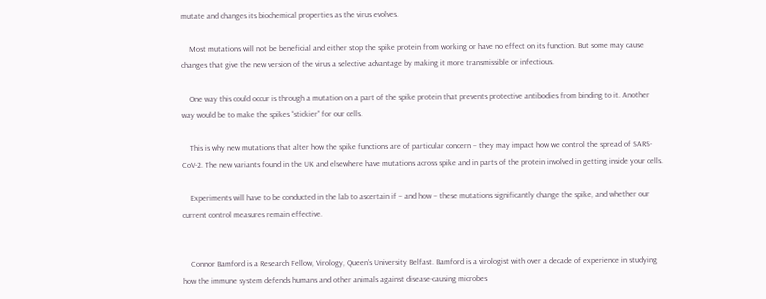mutate and changes its biochemical properties as the virus evolves.

    Most mutations will not be beneficial and either stop the spike protein from working or have no effect on its function. But some may cause changes that give the new version of the virus a selective advantage by making it more transmissible or infectious.

    One way this could occur is through a mutation on a part of the spike protein that prevents protective antibodies from binding to it. Another way would be to make the spikes “stickier” for our cells.

    This is why new mutations that alter how the spike functions are of particular concern – they may impact how we control the spread of SARS-CoV-2. The new variants found in the UK and elsewhere have mutations across spike and in parts of the protein involved in getting inside your cells.

    Experiments will have to be conducted in the lab to ascertain if – and how – these mutations significantly change the spike, and whether our current control measures remain effective.


    Connor Bamford is a Research Fellow, Virology, Queen’s University Belfast. Bamford is a virologist with over a decade of experience in studying how the immune system defends humans and other animals against disease-causing microbes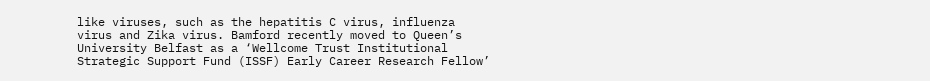like viruses, such as the hepatitis C virus, influenza virus and Zika virus. Bamford recently moved to Queen’s University Belfast as a ‘Wellcome Trust Institutional Strategic Support Fund (ISSF) Early Career Research Fellow’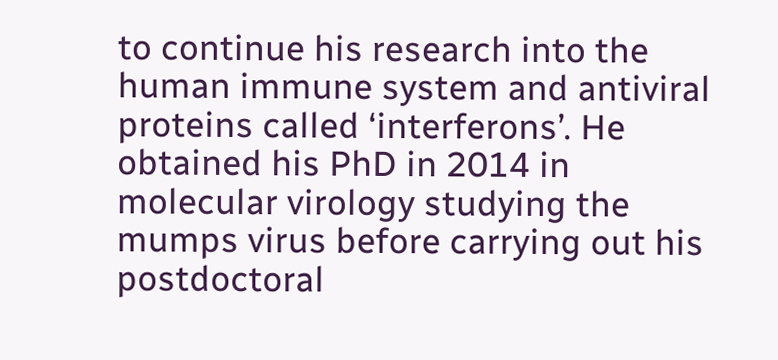to continue his research into the human immune system and antiviral proteins called ‘interferons’. He obtained his PhD in 2014 in molecular virology studying the mumps virus before carrying out his postdoctoral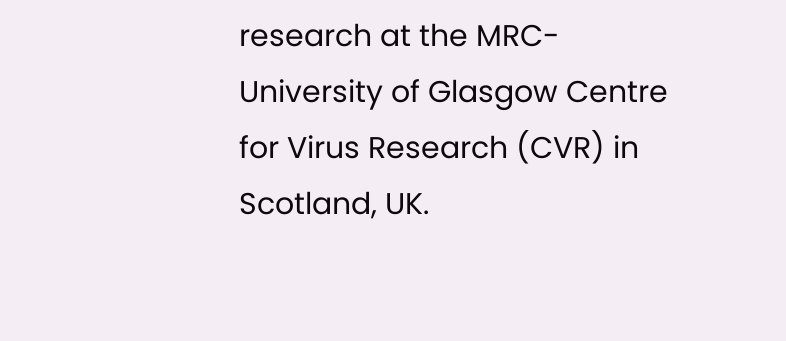research at the MRC-University of Glasgow Centre for Virus Research (CVR) in Scotland, UK.